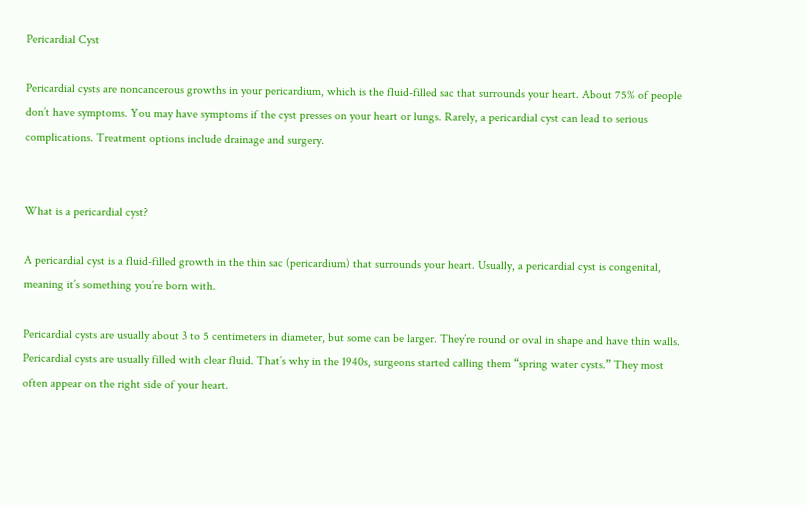Pericardial Cyst

Pericardial cysts are noncancerous growths in your pericardium, which is the fluid-filled sac that surrounds your heart. About 75% of people don’t have symptoms. You may have symptoms if the cyst presses on your heart or lungs. Rarely, a pericardial cyst can lead to serious complications. Treatment options include drainage and surgery.


What is a pericardial cyst?

A pericardial cyst is a fluid-filled growth in the thin sac (pericardium) that surrounds your heart. Usually, a pericardial cyst is congenital, meaning it’s something you’re born with.

Pericardial cysts are usually about 3 to 5 centimeters in diameter, but some can be larger. They’re round or oval in shape and have thin walls. Pericardial cysts are usually filled with clear fluid. That’s why in the 1940s, surgeons started calling them “spring water cysts.” They most often appear on the right side of your heart.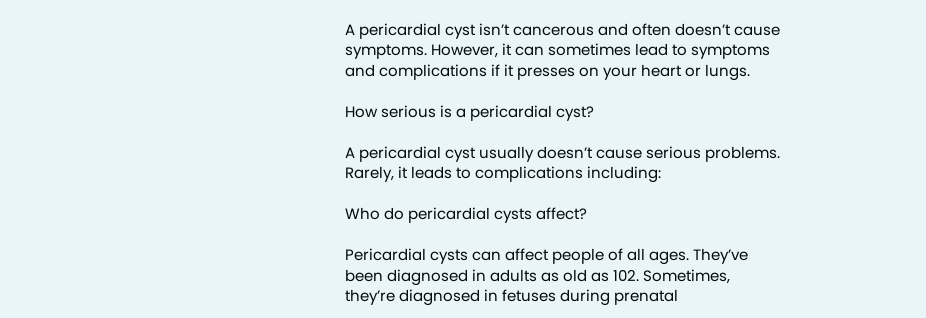A pericardial cyst isn’t cancerous and often doesn’t cause symptoms. However, it can sometimes lead to symptoms and complications if it presses on your heart or lungs.

How serious is a pericardial cyst?

A pericardial cyst usually doesn’t cause serious problems. Rarely, it leads to complications including:

Who do pericardial cysts affect?

Pericardial cysts can affect people of all ages. They’ve been diagnosed in adults as old as 102. Sometimes, they’re diagnosed in fetuses during prenatal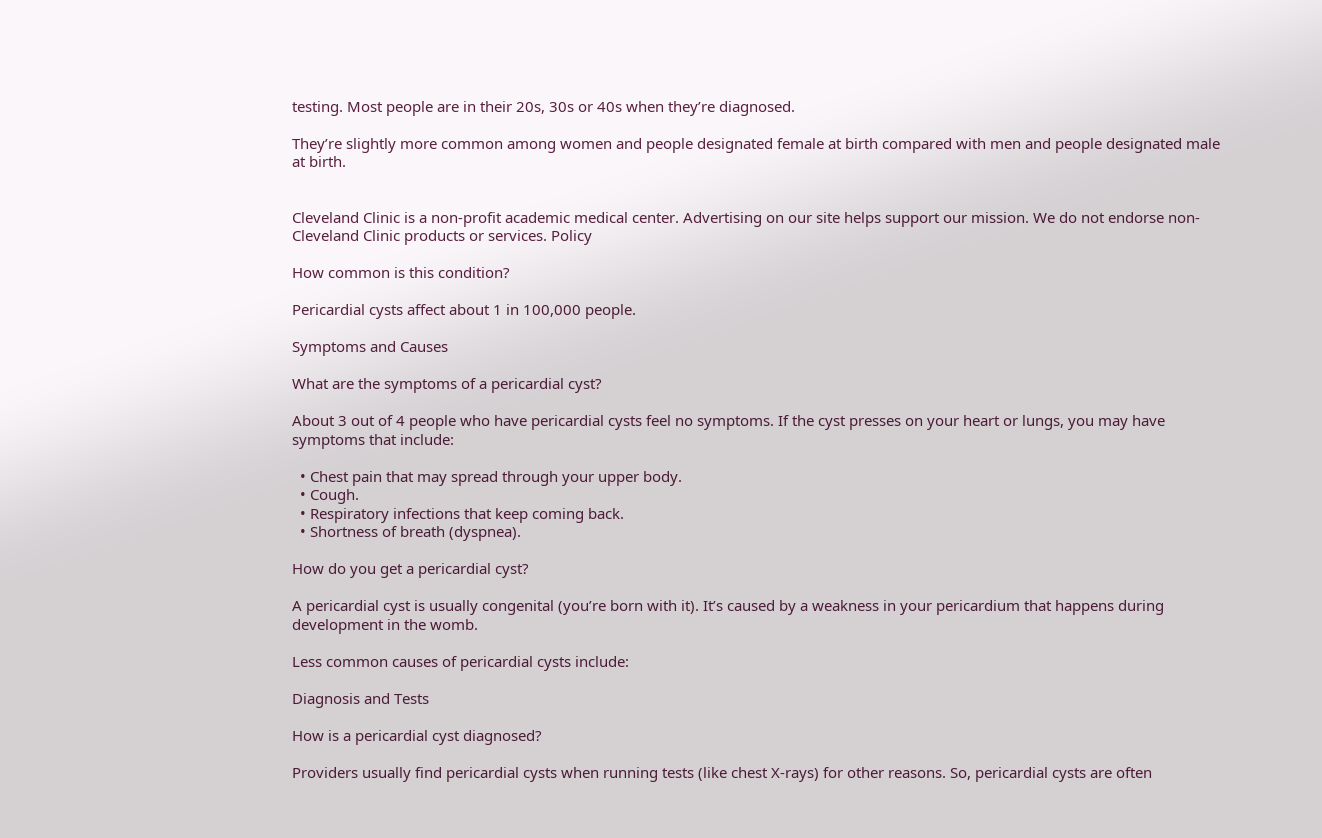testing. Most people are in their 20s, 30s or 40s when they’re diagnosed.

They’re slightly more common among women and people designated female at birth compared with men and people designated male at birth.


Cleveland Clinic is a non-profit academic medical center. Advertising on our site helps support our mission. We do not endorse non-Cleveland Clinic products or services. Policy

How common is this condition?

Pericardial cysts affect about 1 in 100,000 people.

Symptoms and Causes

What are the symptoms of a pericardial cyst?

About 3 out of 4 people who have pericardial cysts feel no symptoms. If the cyst presses on your heart or lungs, you may have symptoms that include:

  • Chest pain that may spread through your upper body.
  • Cough.
  • Respiratory infections that keep coming back.
  • Shortness of breath (dyspnea).

How do you get a pericardial cyst?

A pericardial cyst is usually congenital (you’re born with it). It’s caused by a weakness in your pericardium that happens during development in the womb.

Less common causes of pericardial cysts include:

Diagnosis and Tests

How is a pericardial cyst diagnosed?

Providers usually find pericardial cysts when running tests (like chest X-rays) for other reasons. So, pericardial cysts are often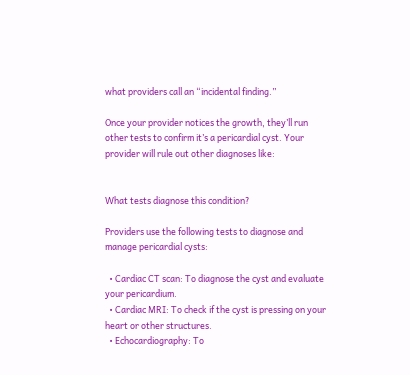what providers call an “incidental finding.”

Once your provider notices the growth, they’ll run other tests to confirm it’s a pericardial cyst. Your provider will rule out other diagnoses like:


What tests diagnose this condition?

Providers use the following tests to diagnose and manage pericardial cysts:

  • Cardiac CT scan: To diagnose the cyst and evaluate your pericardium.
  • Cardiac MRI: To check if the cyst is pressing on your heart or other structures.
  • Echocardiography: To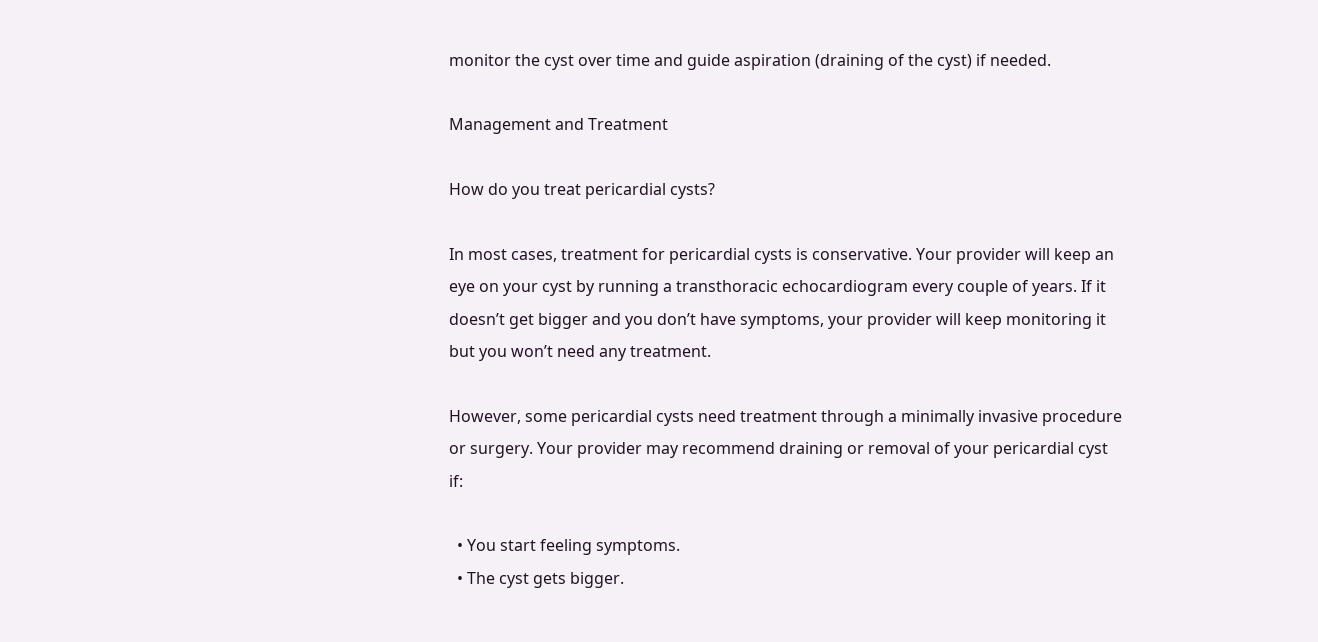monitor the cyst over time and guide aspiration (draining of the cyst) if needed.

Management and Treatment

How do you treat pericardial cysts?

In most cases, treatment for pericardial cysts is conservative. Your provider will keep an eye on your cyst by running a transthoracic echocardiogram every couple of years. If it doesn’t get bigger and you don’t have symptoms, your provider will keep monitoring it but you won’t need any treatment.

However, some pericardial cysts need treatment through a minimally invasive procedure or surgery. Your provider may recommend draining or removal of your pericardial cyst if:

  • You start feeling symptoms.
  • The cyst gets bigger.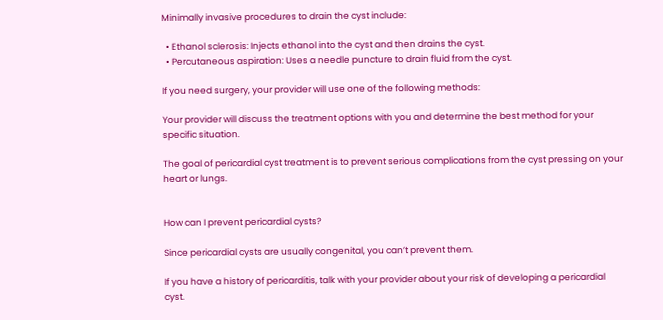Minimally invasive procedures to drain the cyst include:

  • Ethanol sclerosis: Injects ethanol into the cyst and then drains the cyst.
  • Percutaneous aspiration: Uses a needle puncture to drain fluid from the cyst.

If you need surgery, your provider will use one of the following methods:

Your provider will discuss the treatment options with you and determine the best method for your specific situation.

The goal of pericardial cyst treatment is to prevent serious complications from the cyst pressing on your heart or lungs.


How can I prevent pericardial cysts?

Since pericardial cysts are usually congenital, you can’t prevent them.

If you have a history of pericarditis, talk with your provider about your risk of developing a pericardial cyst.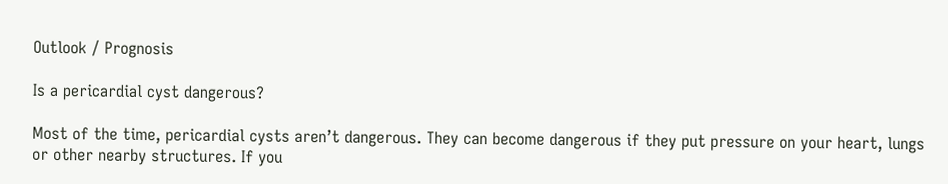Outlook / Prognosis

Is a pericardial cyst dangerous?

Most of the time, pericardial cysts aren’t dangerous. They can become dangerous if they put pressure on your heart, lungs or other nearby structures. If you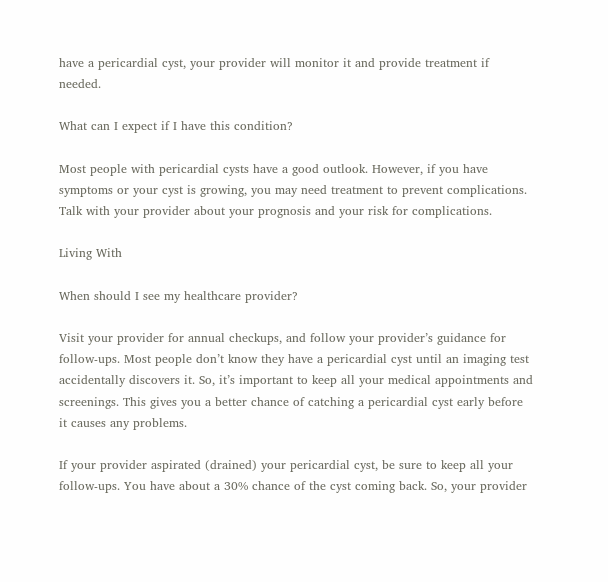have a pericardial cyst, your provider will monitor it and provide treatment if needed.

What can I expect if I have this condition?

Most people with pericardial cysts have a good outlook. However, if you have symptoms or your cyst is growing, you may need treatment to prevent complications. Talk with your provider about your prognosis and your risk for complications.

Living With

When should I see my healthcare provider?

Visit your provider for annual checkups, and follow your provider’s guidance for follow-ups. Most people don’t know they have a pericardial cyst until an imaging test accidentally discovers it. So, it’s important to keep all your medical appointments and screenings. This gives you a better chance of catching a pericardial cyst early before it causes any problems.

If your provider aspirated (drained) your pericardial cyst, be sure to keep all your follow-ups. You have about a 30% chance of the cyst coming back. So, your provider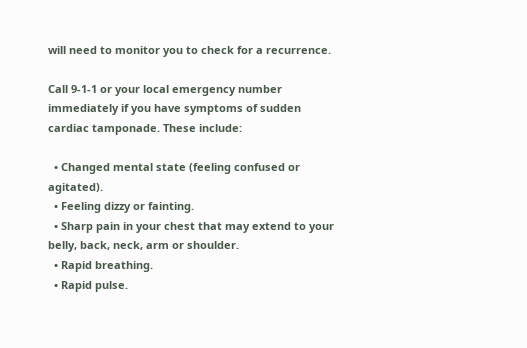will need to monitor you to check for a recurrence.

Call 9-1-1 or your local emergency number immediately if you have symptoms of sudden cardiac tamponade. These include:

  • Changed mental state (feeling confused or agitated).
  • Feeling dizzy or fainting.
  • Sharp pain in your chest that may extend to your belly, back, neck, arm or shoulder.
  • Rapid breathing.
  • Rapid pulse.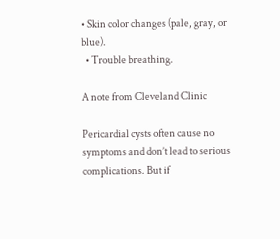• Skin color changes (pale, gray, or blue).
  • Trouble breathing.

A note from Cleveland Clinic

Pericardial cysts often cause no symptoms and don’t lead to serious complications. But if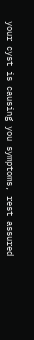your cyst is causing you symptoms, rest assured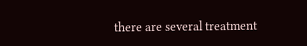there are several treatment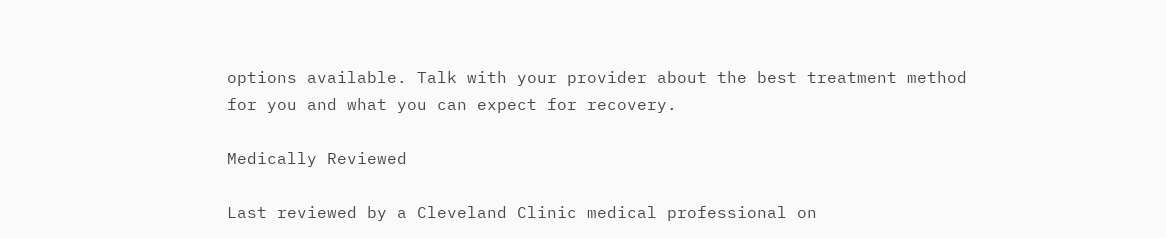options available. Talk with your provider about the best treatment method for you and what you can expect for recovery.

Medically Reviewed

Last reviewed by a Cleveland Clinic medical professional on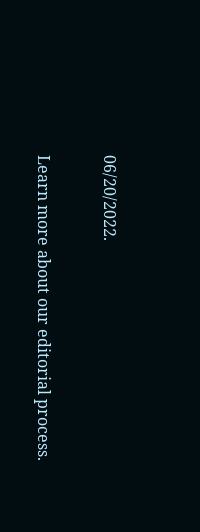06/20/2022.

Learn more about our editorial process.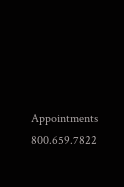Appointments 800.659.7822